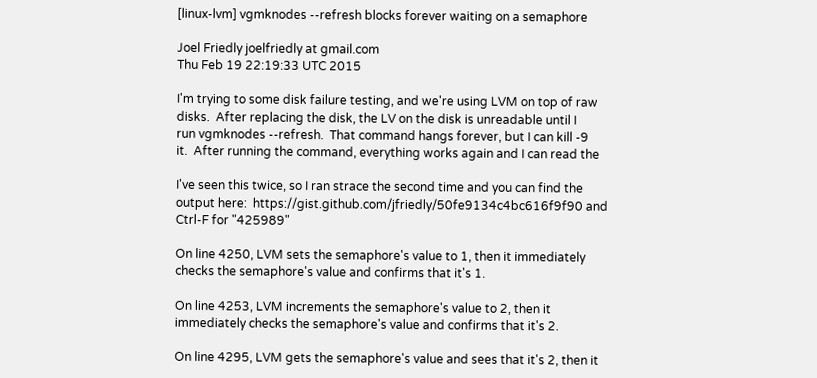[linux-lvm] vgmknodes --refresh blocks forever waiting on a semaphore

Joel Friedly joelfriedly at gmail.com
Thu Feb 19 22:19:33 UTC 2015

I'm trying to some disk failure testing, and we're using LVM on top of raw
disks.  After replacing the disk, the LV on the disk is unreadable until I
run vgmknodes --refresh.  That command hangs forever, but I can kill -9
it.  After running the command, everything works again and I can read the

I've seen this twice, so I ran strace the second time and you can find the
output here:  https://gist.github.com/jfriedly/50fe9134c4bc616f9f90 and
Ctrl-F for "425989"

On line 4250, LVM sets the semaphore's value to 1, then it immediately
checks the semaphore's value and confirms that it's 1.

On line 4253, LVM increments the semaphore's value to 2, then it
immediately checks the semaphore's value and confirms that it's 2.

On line 4295, LVM gets the semaphore's value and sees that it's 2, then it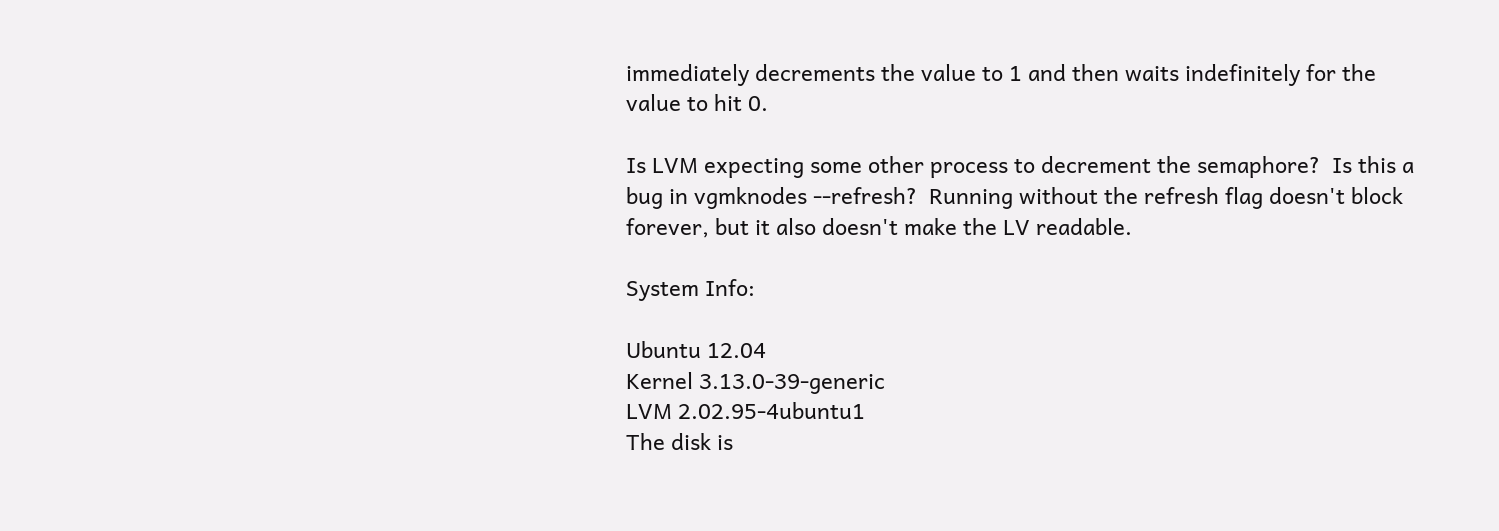immediately decrements the value to 1 and then waits indefinitely for the
value to hit 0.

Is LVM expecting some other process to decrement the semaphore?  Is this a
bug in vgmknodes --refresh?  Running without the refresh flag doesn't block
forever, but it also doesn't make the LV readable.

System Info:

Ubuntu 12.04
Kernel 3.13.0-39-generic
LVM 2.02.95-4ubuntu1
The disk is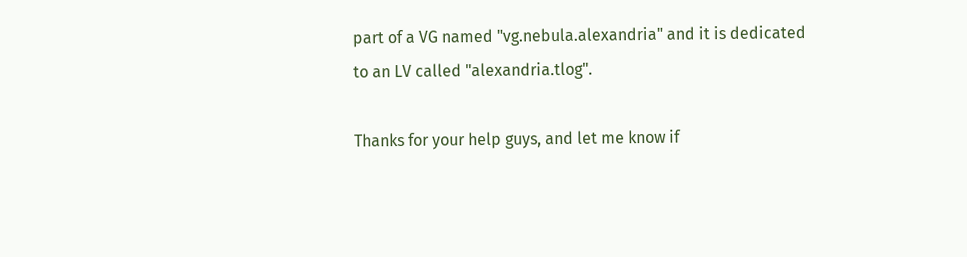part of a VG named "vg.nebula.alexandria" and it is dedicated
to an LV called "alexandria.tlog".

Thanks for your help guys, and let me know if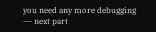you need any more debugging
--- next part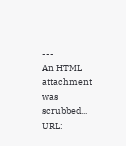---
An HTML attachment was scrubbed...
URL: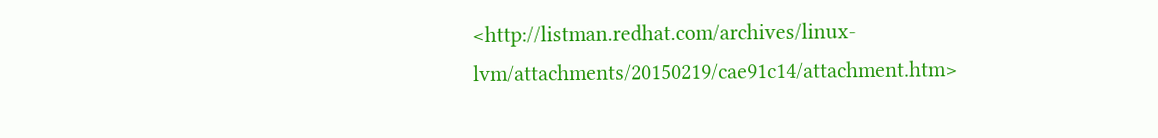<http://listman.redhat.com/archives/linux-lvm/attachments/20150219/cae91c14/attachment.htm>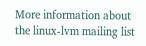More information about the linux-lvm mailing list